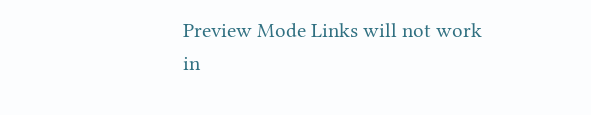Preview Mode Links will not work in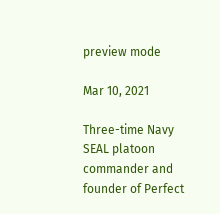preview mode

Mar 10, 2021

Three-time Navy SEAL platoon commander and founder of Perfect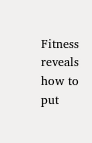Fitness reveals how to put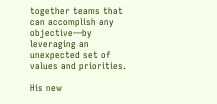together teams that can accomplish any objective—by leveraging an unexpected set of values and priorities.

His new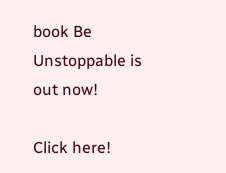book Be Unstoppable is out now!

Click here!